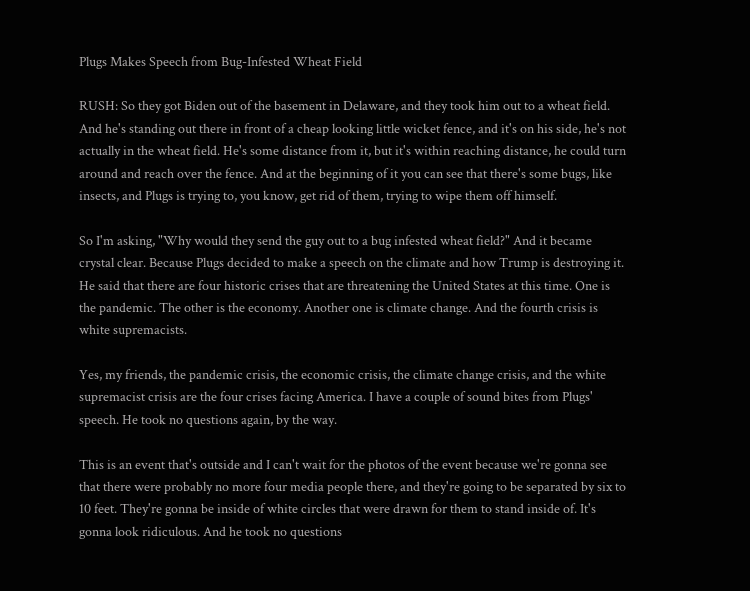Plugs Makes Speech from Bug-Infested Wheat Field

RUSH: So they got Biden out of the basement in Delaware, and they took him out to a wheat field. And he's standing out there in front of a cheap looking little wicket fence, and it's on his side, he's not actually in the wheat field. He's some distance from it, but it's within reaching distance, he could turn around and reach over the fence. And at the beginning of it you can see that there's some bugs, like insects, and Plugs is trying to, you know, get rid of them, trying to wipe them off himself.

So I'm asking, "Why would they send the guy out to a bug infested wheat field?" And it became crystal clear. Because Plugs decided to make a speech on the climate and how Trump is destroying it. He said that there are four historic crises that are threatening the United States at this time. One is the pandemic. The other is the economy. Another one is climate change. And the fourth crisis is white supremacists.

Yes, my friends, the pandemic crisis, the economic crisis, the climate change crisis, and the white supremacist crisis are the four crises facing America. I have a couple of sound bites from Plugs' speech. He took no questions again, by the way.

This is an event that's outside and I can't wait for the photos of the event because we're gonna see that there were probably no more four media people there, and they're going to be separated by six to 10 feet. They're gonna be inside of white circles that were drawn for them to stand inside of. It's gonna look ridiculous. And he took no questions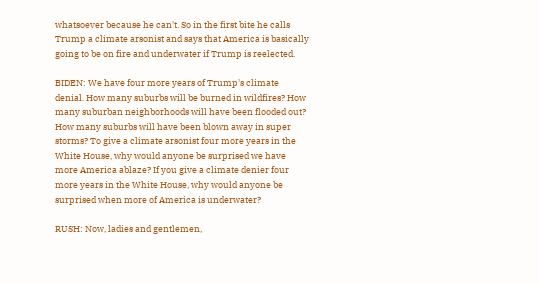whatsoever because he can't. So in the first bite he calls Trump a climate arsonist and says that America is basically going to be on fire and underwater if Trump is reelected.

BIDEN: We have four more years of Trump's climate denial. How many suburbs will be burned in wildfires? How many suburban neighborhoods will have been flooded out? How many suburbs will have been blown away in super storms? To give a climate arsonist four more years in the White House, why would anyone be surprised we have more America ablaze? If you give a climate denier four more years in the White House, why would anyone be surprised when more of America is underwater?

RUSH: Now, ladies and gentlemen,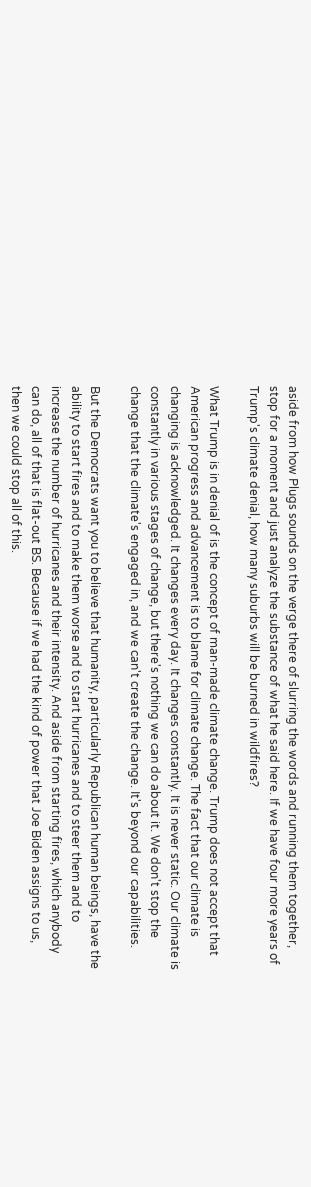aside from how Plugs sounds on the verge there of slurring the words and running them together, stop for a moment and just analyze the substance of what he said here. If we have four more years of Trump's climate denial, how many suburbs will be burned in wildfires?

What Trump is in denial of is the concept of man-made climate change. Trump does not accept that American progress and advancement is to blame for climate change. The fact that our climate is changing is acknowledged. It changes every day. It changes constantly. It is never static. Our climate is constantly in various stages of change, but there's nothing we can do about it. We don't stop the change that the climate's engaged in, and we can't create the change. It's beyond our capabilities.

But the Democrats want you to believe that humanity, particularly Republican human beings, have the ability to start fires and to make them worse and to start hurricanes and to steer them and to increase the number of hurricanes and their intensity. And aside from starting fires, which anybody can do, all of that is flat-out BS. Because if we had the kind of power that Joe Biden assigns to us, then we could stop all of this.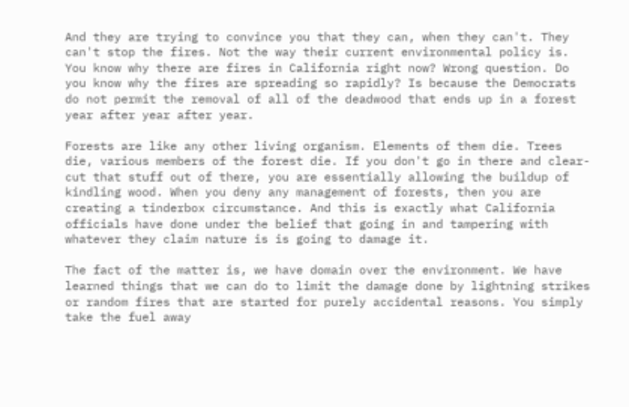And they are trying to convince you that they can, when they can't. They can't stop the fires. Not the way their current environmental policy is. You know why there are fires in California right now? Wrong question. Do you know why the fires are spreading so rapidly? Is because the Democrats do not permit the removal of all of the deadwood that ends up in a forest year after year after year.

Forests are like any other living organism. Elements of them die. Trees die, various members of the forest die. If you don't go in there and clear-cut that stuff out of there, you are essentially allowing the buildup of kindling wood. When you deny any management of forests, then you are creating a tinderbox circumstance. And this is exactly what California officials have done under the belief that going in and tampering with whatever they claim nature is is going to damage it.

The fact of the matter is, we have domain over the environment. We have learned things that we can do to limit the damage done by lightning strikes or random fires that are started for purely accidental reasons. You simply take the fuel away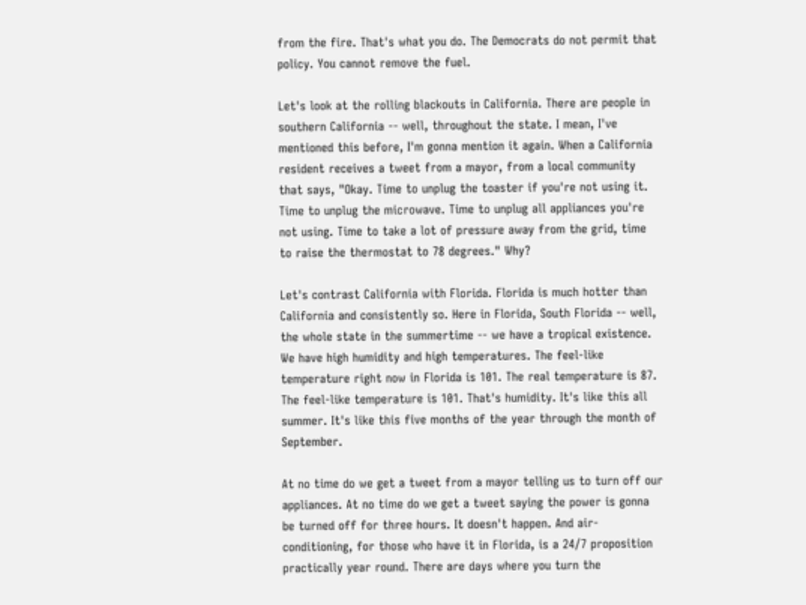from the fire. That's what you do. The Democrats do not permit that policy. You cannot remove the fuel.

Let's look at the rolling blackouts in California. There are people in southern California -- well, throughout the state. I mean, I've mentioned this before, I'm gonna mention it again. When a California resident receives a tweet from a mayor, from a local community that says, "Okay. Time to unplug the toaster if you're not using it. Time to unplug the microwave. Time to unplug all appliances you're not using. Time to take a lot of pressure away from the grid, time to raise the thermostat to 78 degrees." Why?

Let's contrast California with Florida. Florida is much hotter than California and consistently so. Here in Florida, South Florida -- well, the whole state in the summertime -- we have a tropical existence. We have high humidity and high temperatures. The feel-like temperature right now in Florida is 101. The real temperature is 87. The feel-like temperature is 101. That's humidity. It's like this all summer. It's like this five months of the year through the month of September.

At no time do we get a tweet from a mayor telling us to turn off our appliances. At no time do we get a tweet saying the power is gonna be turned off for three hours. It doesn't happen. And air-conditioning, for those who have it in Florida, is a 24/7 proposition practically year round. There are days where you turn the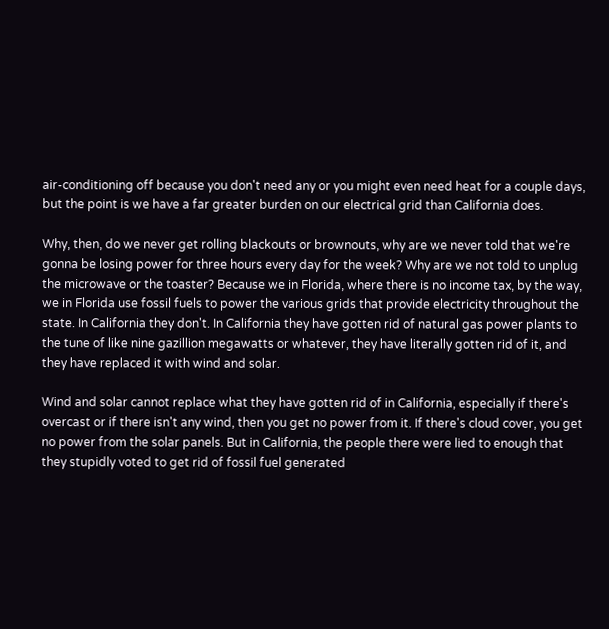air-conditioning off because you don't need any or you might even need heat for a couple days, but the point is we have a far greater burden on our electrical grid than California does.

Why, then, do we never get rolling blackouts or brownouts, why are we never told that we're gonna be losing power for three hours every day for the week? Why are we not told to unplug the microwave or the toaster? Because we in Florida, where there is no income tax, by the way, we in Florida use fossil fuels to power the various grids that provide electricity throughout the state. In California they don't. In California they have gotten rid of natural gas power plants to the tune of like nine gazillion megawatts or whatever, they have literally gotten rid of it, and they have replaced it with wind and solar.

Wind and solar cannot replace what they have gotten rid of in California, especially if there's overcast or if there isn't any wind, then you get no power from it. If there's cloud cover, you get no power from the solar panels. But in California, the people there were lied to enough that they stupidly voted to get rid of fossil fuel generated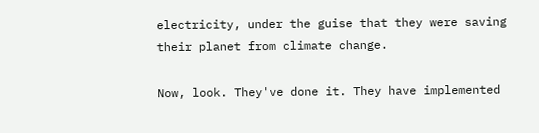electricity, under the guise that they were saving their planet from climate change.

Now, look. They've done it. They have implemented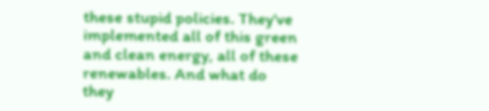these stupid policies. They've implemented all of this green and clean energy, all of these renewables. And what do they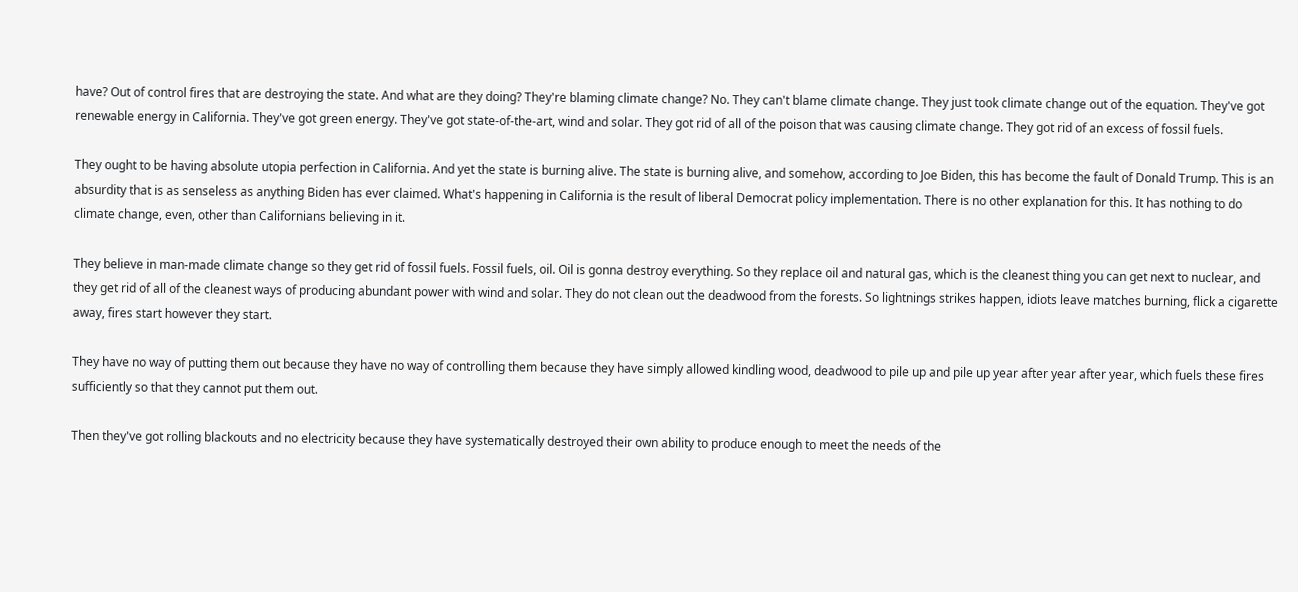have? Out of control fires that are destroying the state. And what are they doing? They're blaming climate change? No. They can't blame climate change. They just took climate change out of the equation. They've got renewable energy in California. They've got green energy. They've got state-of-the-art, wind and solar. They got rid of all of the poison that was causing climate change. They got rid of an excess of fossil fuels.

They ought to be having absolute utopia perfection in California. And yet the state is burning alive. The state is burning alive, and somehow, according to Joe Biden, this has become the fault of Donald Trump. This is an absurdity that is as senseless as anything Biden has ever claimed. What's happening in California is the result of liberal Democrat policy implementation. There is no other explanation for this. It has nothing to do climate change, even, other than Californians believing in it.

They believe in man-made climate change so they get rid of fossil fuels. Fossil fuels, oil. Oil is gonna destroy everything. So they replace oil and natural gas, which is the cleanest thing you can get next to nuclear, and they get rid of all of the cleanest ways of producing abundant power with wind and solar. They do not clean out the deadwood from the forests. So lightnings strikes happen, idiots leave matches burning, flick a cigarette away, fires start however they start.

They have no way of putting them out because they have no way of controlling them because they have simply allowed kindling wood, deadwood to pile up and pile up year after year after year, which fuels these fires sufficiently so that they cannot put them out.

Then they've got rolling blackouts and no electricity because they have systematically destroyed their own ability to produce enough to meet the needs of the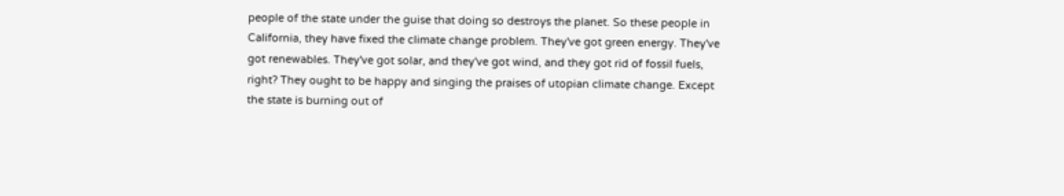people of the state under the guise that doing so destroys the planet. So these people in California, they have fixed the climate change problem. They've got green energy. They've got renewables. They've got solar, and they've got wind, and they got rid of fossil fuels, right? They ought to be happy and singing the praises of utopian climate change. Except the state is burning out of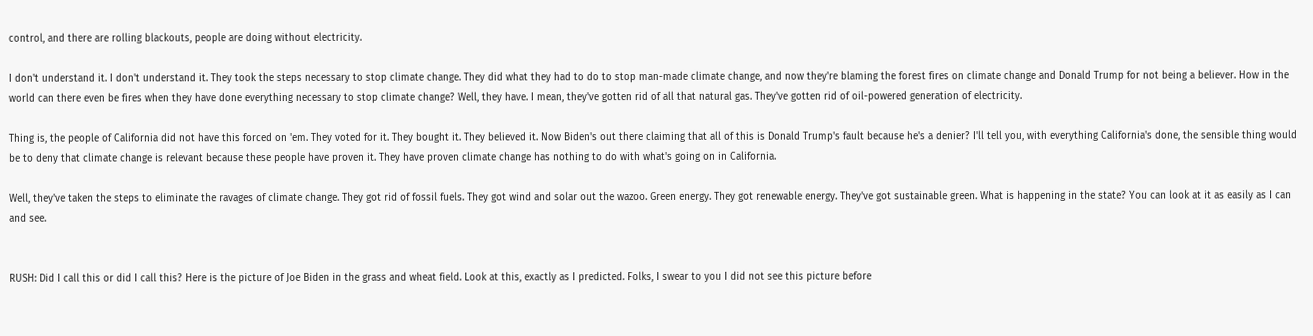control, and there are rolling blackouts, people are doing without electricity.

I don't understand it. I don't understand it. They took the steps necessary to stop climate change. They did what they had to do to stop man-made climate change, and now they're blaming the forest fires on climate change and Donald Trump for not being a believer. How in the world can there even be fires when they have done everything necessary to stop climate change? Well, they have. I mean, they've gotten rid of all that natural gas. They've gotten rid of oil-powered generation of electricity.

Thing is, the people of California did not have this forced on 'em. They voted for it. They bought it. They believed it. Now Biden's out there claiming that all of this is Donald Trump's fault because he's a denier? I'll tell you, with everything California's done, the sensible thing would be to deny that climate change is relevant because these people have proven it. They have proven climate change has nothing to do with what's going on in California.

Well, they've taken the steps to eliminate the ravages of climate change. They got rid of fossil fuels. They got wind and solar out the wazoo. Green energy. They got renewable energy. They've got sustainable green. What is happening in the state? You can look at it as easily as I can and see.


RUSH: Did I call this or did I call this? Here is the picture of Joe Biden in the grass and wheat field. Look at this, exactly as I predicted. Folks, I swear to you I did not see this picture before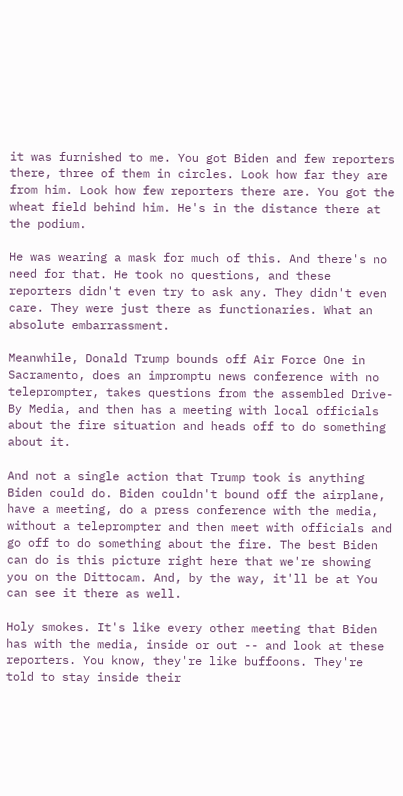it was furnished to me. You got Biden and few reporters there, three of them in circles. Look how far they are from him. Look how few reporters there are. You got the wheat field behind him. He's in the distance there at the podium.

He was wearing a mask for much of this. And there's no need for that. He took no questions, and these reporters didn't even try to ask any. They didn't even care. They were just there as functionaries. What an absolute embarrassment.

Meanwhile, Donald Trump bounds off Air Force One in Sacramento, does an impromptu news conference with no teleprompter, takes questions from the assembled Drive-By Media, and then has a meeting with local officials about the fire situation and heads off to do something about it.

And not a single action that Trump took is anything Biden could do. Biden couldn't bound off the airplane, have a meeting, do a press conference with the media, without a teleprompter and then meet with officials and go off to do something about the fire. The best Biden can do is this picture right here that we're showing you on the Dittocam. And, by the way, it'll be at You can see it there as well.

Holy smokes. It's like every other meeting that Biden has with the media, inside or out -- and look at these reporters. You know, they're like buffoons. They're told to stay inside their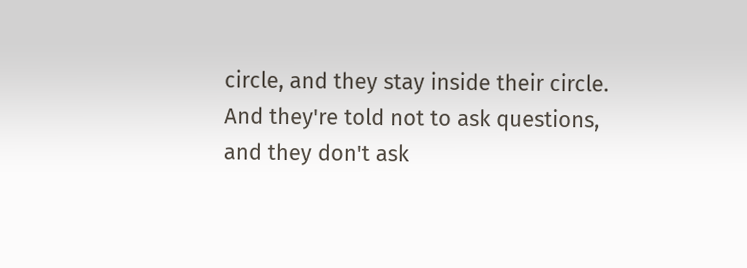circle, and they stay inside their circle. And they're told not to ask questions, and they don't ask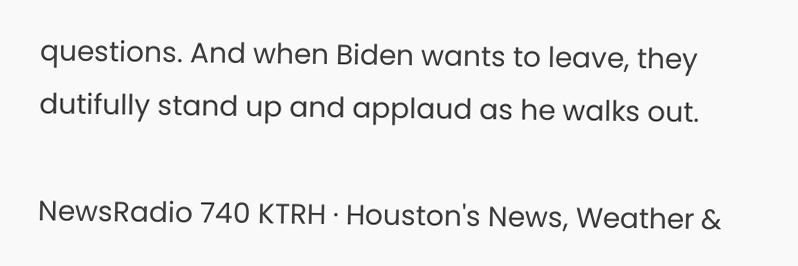questions. And when Biden wants to leave, they dutifully stand up and applaud as he walks out.

NewsRadio 740 KTRH · Houston's News, Weather &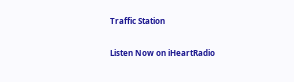Traffic Station

Listen Now on iHeartRadio